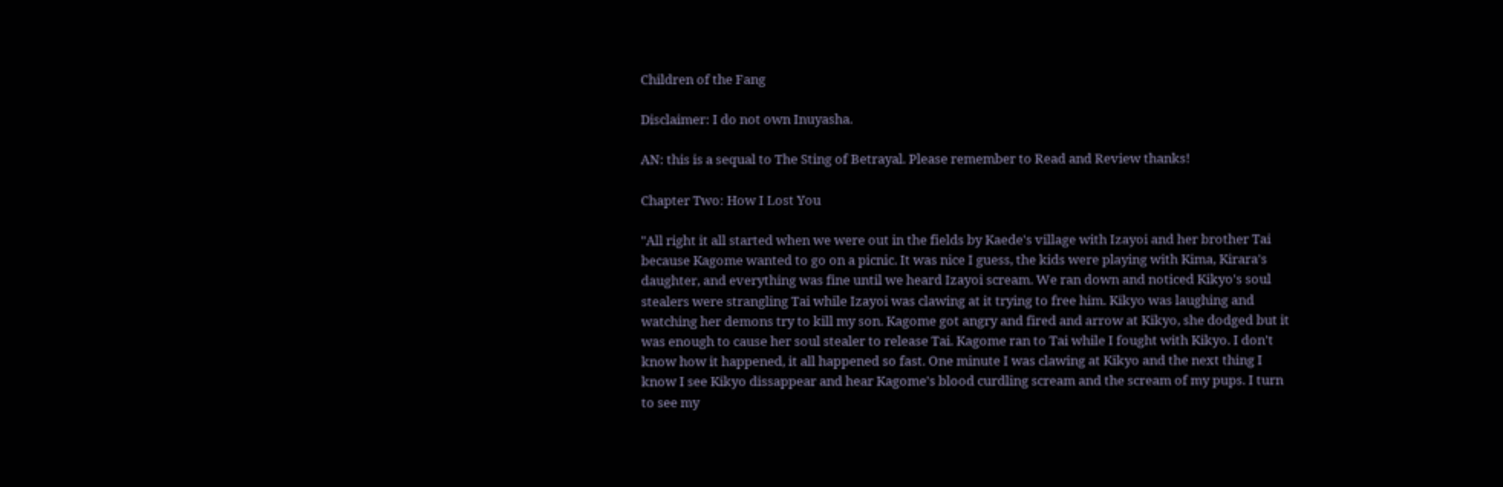Children of the Fang

Disclaimer: I do not own Inuyasha.

AN: this is a sequal to The Sting of Betrayal. Please remember to Read and Review thanks!

Chapter Two: How I Lost You

"All right it all started when we were out in the fields by Kaede's village with Izayoi and her brother Tai because Kagome wanted to go on a picnic. It was nice I guess, the kids were playing with Kima, Kirara's daughter, and everything was fine until we heard Izayoi scream. We ran down and noticed Kikyo's soul stealers were strangling Tai while Izayoi was clawing at it trying to free him. Kikyo was laughing and watching her demons try to kill my son. Kagome got angry and fired and arrow at Kikyo, she dodged but it was enough to cause her soul stealer to release Tai. Kagome ran to Tai while I fought with Kikyo. I don't know how it happened, it all happened so fast. One minute I was clawing at Kikyo and the next thing I know I see Kikyo dissappear and hear Kagome's blood curdling scream and the scream of my pups. I turn to see my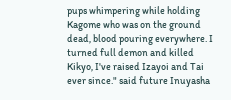pups whimpering while holding Kagome who was on the ground dead, blood pouring everywhere. I turned full demon and killed Kikyo, I've raised Izayoi and Tai ever since." said future Inuyasha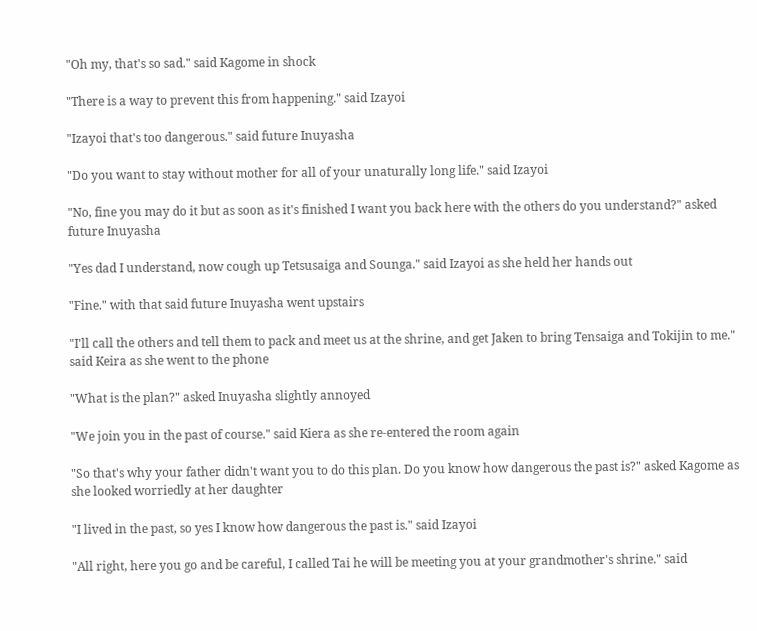"Oh my, that's so sad." said Kagome in shock

"There is a way to prevent this from happening." said Izayoi

"Izayoi that's too dangerous." said future Inuyasha

"Do you want to stay without mother for all of your unaturally long life." said Izayoi

"No, fine you may do it but as soon as it's finished I want you back here with the others do you understand?" asked future Inuyasha

"Yes dad I understand, now cough up Tetsusaiga and Sounga." said Izayoi as she held her hands out

"Fine." with that said future Inuyasha went upstairs

"I'll call the others and tell them to pack and meet us at the shrine, and get Jaken to bring Tensaiga and Tokijin to me." said Keira as she went to the phone

"What is the plan?" asked Inuyasha slightly annoyed

"We join you in the past of course." said Kiera as she re-entered the room again

"So that's why your father didn't want you to do this plan. Do you know how dangerous the past is?" asked Kagome as she looked worriedly at her daughter

"I lived in the past, so yes I know how dangerous the past is." said Izayoi

"All right, here you go and be careful, I called Tai he will be meeting you at your grandmother's shrine." said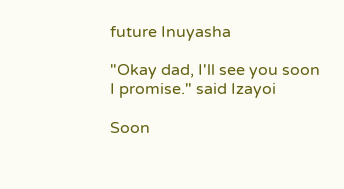future Inuyasha

"Okay dad, I'll see you soon I promise." said Izayoi

Soon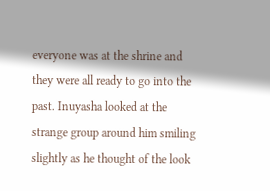everyone was at the shrine and they were all ready to go into the past. Inuyasha looked at the strange group around him smiling slightly as he thought of the look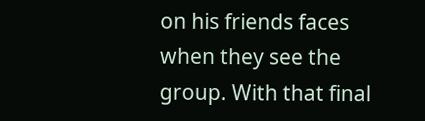on his friends faces when they see the group. With that final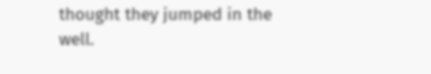thought they jumped in the well.